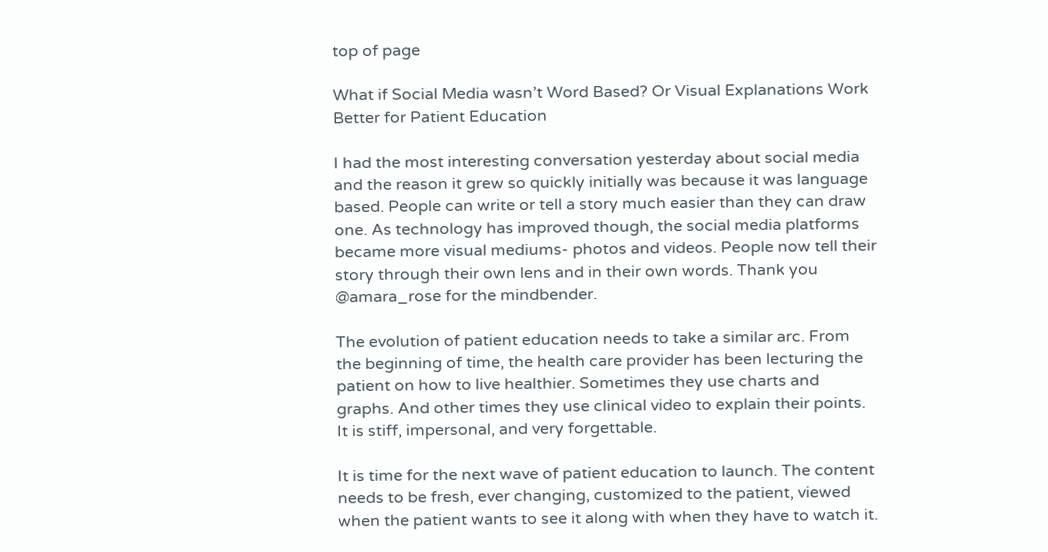top of page

What if Social Media wasn’t Word Based? Or Visual Explanations Work Better for Patient Education

I had the most interesting conversation yesterday about social media and the reason it grew so quickly initially was because it was language based. People can write or tell a story much easier than they can draw one. As technology has improved though, the social media platforms became more visual mediums- photos and videos. People now tell their story through their own lens and in their own words. Thank you @amara_rose for the mindbender.

The evolution of patient education needs to take a similar arc. From the beginning of time, the health care provider has been lecturing the patient on how to live healthier. Sometimes they use charts and graphs. And other times they use clinical video to explain their points. It is stiff, impersonal, and very forgettable.

It is time for the next wave of patient education to launch. The content needs to be fresh, ever changing, customized to the patient, viewed when the patient wants to see it along with when they have to watch it.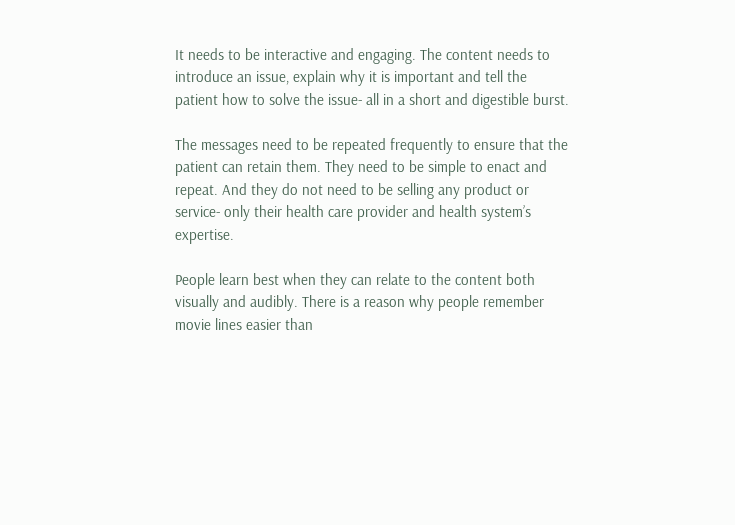It needs to be interactive and engaging. The content needs to introduce an issue, explain why it is important and tell the patient how to solve the issue- all in a short and digestible burst.

The messages need to be repeated frequently to ensure that the patient can retain them. They need to be simple to enact and repeat. And they do not need to be selling any product or service- only their health care provider and health system’s expertise.

People learn best when they can relate to the content both visually and audibly. There is a reason why people remember movie lines easier than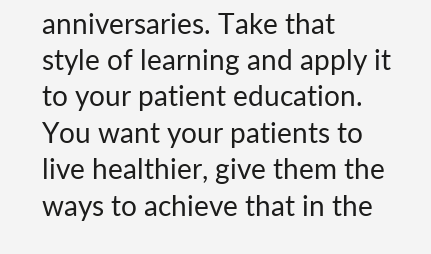anniversaries. Take that style of learning and apply it to your patient education. You want your patients to live healthier, give them the ways to achieve that in the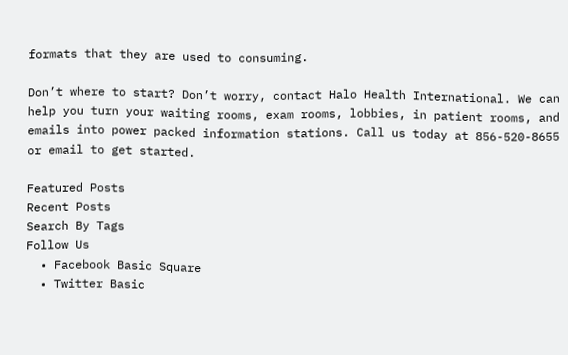formats that they are used to consuming.

Don’t where to start? Don’t worry, contact Halo Health International. We can help you turn your waiting rooms, exam rooms, lobbies, in patient rooms, and emails into power packed information stations. Call us today at 856-520-8655 or email to get started.

Featured Posts
Recent Posts
Search By Tags
Follow Us
  • Facebook Basic Square
  • Twitter Basic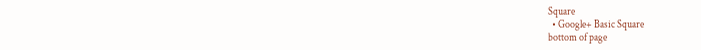Square
  • Google+ Basic Square
bottom of page